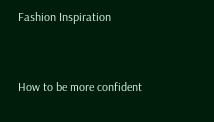Fashion Inspiration


How to be more confident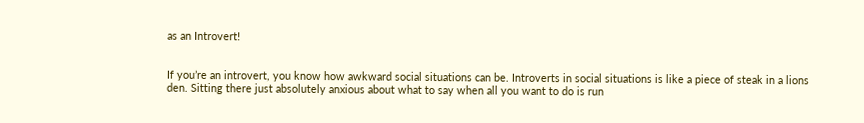as an Introvert!


If you’re an introvert, you know how awkward social situations can be. Introverts in social situations is like a piece of steak in a lions den. Sitting there just absolutely anxious about what to say when all you want to do is run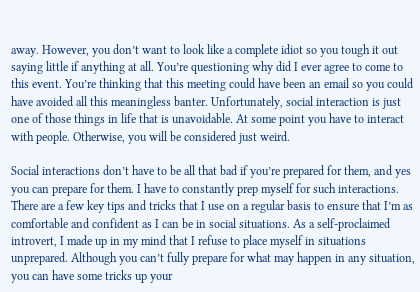away. However, you don’t want to look like a complete idiot so you tough it out saying little if anything at all. You’re questioning why did I ever agree to come to this event. You’re thinking that this meeting could have been an email so you could have avoided all this meaningless banter. Unfortunately, social interaction is just one of those things in life that is unavoidable. At some point you have to interact with people. Otherwise, you will be considered just weird.

Social interactions don’t have to be all that bad if you’re prepared for them, and yes you can prepare for them. I have to constantly prep myself for such interactions. There are a few key tips and tricks that I use on a regular basis to ensure that I’m as comfortable and confident as I can be in social situations. As a self-proclaimed introvert, I made up in my mind that I refuse to place myself in situations unprepared. Although you can’t fully prepare for what may happen in any situation, you can have some tricks up your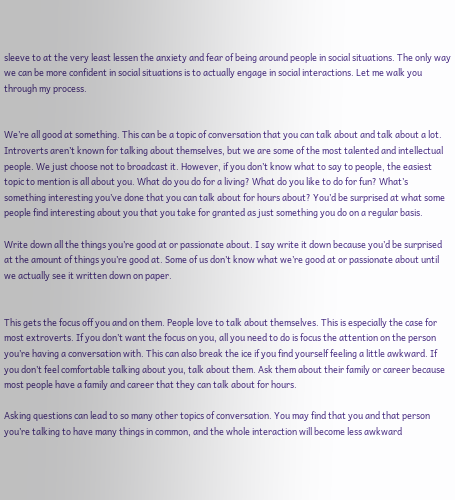sleeve to at the very least lessen the anxiety and fear of being around people in social situations. The only way we can be more confident in social situations is to actually engage in social interactions. Let me walk you through my process.


We’re all good at something. This can be a topic of conversation that you can talk about and talk about a lot. Introverts aren’t known for talking about themselves, but we are some of the most talented and intellectual people. We just choose not to broadcast it. However, if you don’t know what to say to people, the easiest topic to mention is all about you. What do you do for a living? What do you like to do for fun? What’s something interesting you’ve done that you can talk about for hours about? You’d be surprised at what some people find interesting about you that you take for granted as just something you do on a regular basis.

Write down all the things you’re good at or passionate about. I say write it down because you’d be surprised at the amount of things you’re good at. Some of us don’t know what we’re good at or passionate about until we actually see it written down on paper.


This gets the focus off you and on them. People love to talk about themselves. This is especially the case for most extroverts. If you don’t want the focus on you, all you need to do is focus the attention on the person you’re having a conversation with. This can also break the ice if you find yourself feeling a little awkward. If you don’t feel comfortable talking about you, talk about them. Ask them about their family or career because most people have a family and career that they can talk about for hours.

Asking questions can lead to so many other topics of conversation. You may find that you and that person you’re talking to have many things in common, and the whole interaction will become less awkward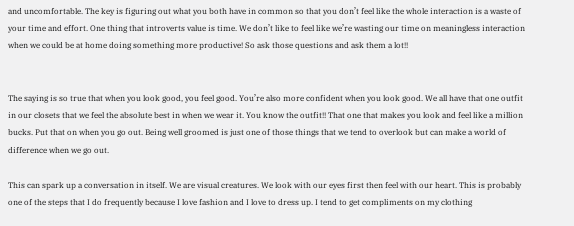and uncomfortable. The key is figuring out what you both have in common so that you don’t feel like the whole interaction is a waste of your time and effort. One thing that introverts value is time. We don’t like to feel like we’re wasting our time on meaningless interaction when we could be at home doing something more productive! So ask those questions and ask them a lot!!


The saying is so true that when you look good, you feel good. You’re also more confident when you look good. We all have that one outfit in our closets that we feel the absolute best in when we wear it. You know the outfit!! That one that makes you look and feel like a million bucks. Put that on when you go out. Being well groomed is just one of those things that we tend to overlook but can make a world of difference when we go out.

This can spark up a conversation in itself. We are visual creatures. We look with our eyes first then feel with our heart. This is probably one of the steps that I do frequently because I love fashion and I love to dress up. I tend to get compliments on my clothing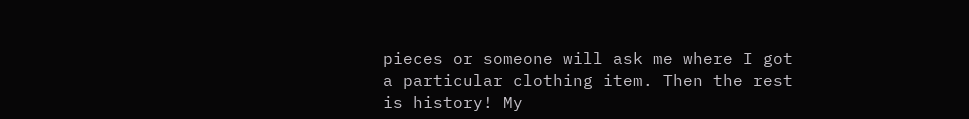pieces or someone will ask me where I got a particular clothing item. Then the rest is history! My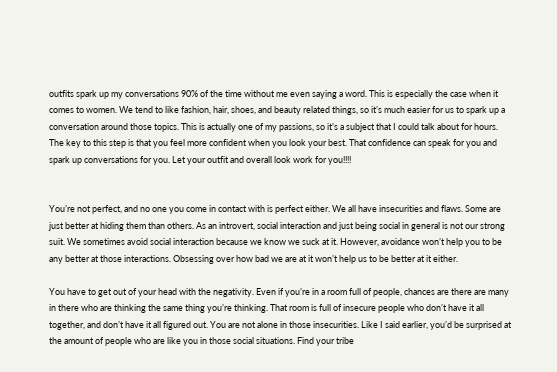outfits spark up my conversations 90% of the time without me even saying a word. This is especially the case when it comes to women. We tend to like fashion, hair, shoes, and beauty related things, so it’s much easier for us to spark up a conversation around those topics. This is actually one of my passions, so it’s a subject that I could talk about for hours. The key to this step is that you feel more confident when you look your best. That confidence can speak for you and spark up conversations for you. Let your outfit and overall look work for you!!!!


You’re not perfect, and no one you come in contact with is perfect either. We all have insecurities and flaws. Some are just better at hiding them than others. As an introvert, social interaction and just being social in general is not our strong suit. We sometimes avoid social interaction because we know we suck at it. However, avoidance won’t help you to be any better at those interactions. Obsessing over how bad we are at it won’t help us to be better at it either.

You have to get out of your head with the negativity. Even if you’re in a room full of people, chances are there are many in there who are thinking the same thing you’re thinking. That room is full of insecure people who don’t have it all together, and don’t have it all figured out. You are not alone in those insecurities. Like I said earlier, you’d be surprised at the amount of people who are like you in those social situations. Find your tribe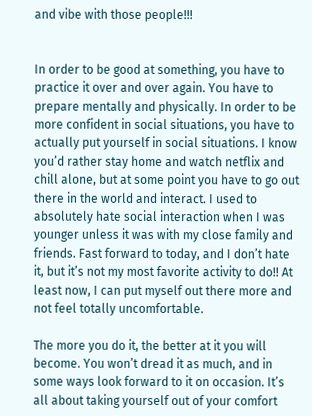and vibe with those people!!!


In order to be good at something, you have to practice it over and over again. You have to prepare mentally and physically. In order to be more confident in social situations, you have to actually put yourself in social situations. I know you’d rather stay home and watch netflix and chill alone, but at some point you have to go out there in the world and interact. I used to absolutely hate social interaction when I was younger unless it was with my close family and friends. Fast forward to today, and I don’t hate it, but it’s not my most favorite activity to do!! At least now, I can put myself out there more and not feel totally uncomfortable.

The more you do it, the better at it you will become. You won’t dread it as much, and in some ways look forward to it on occasion. It’s all about taking yourself out of your comfort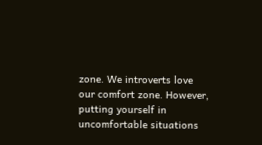zone. We introverts love our comfort zone. However, putting yourself in uncomfortable situations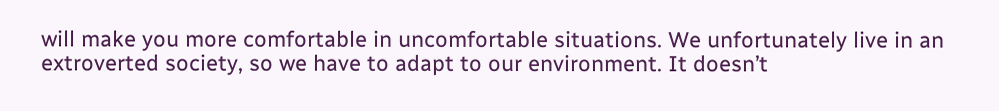will make you more comfortable in uncomfortable situations. We unfortunately live in an extroverted society, so we have to adapt to our environment. It doesn’t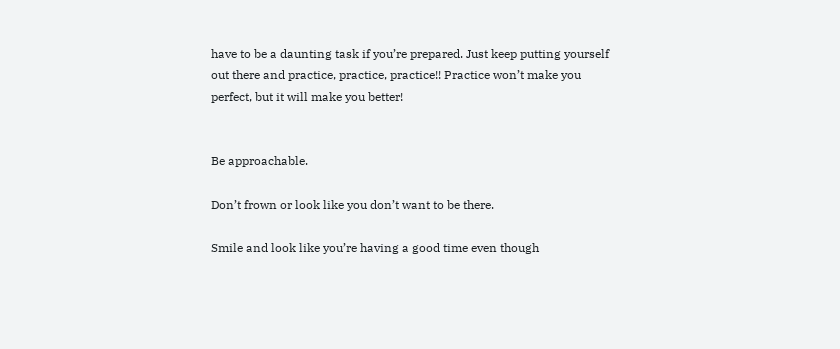have to be a daunting task if you’re prepared. Just keep putting yourself out there and practice, practice, practice!! Practice won’t make you perfect, but it will make you better!


Be approachable.

Don’t frown or look like you don’t want to be there.

Smile and look like you’re having a good time even though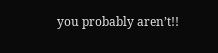you probably aren’t!!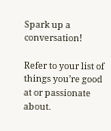Spark up a conversation!

Refer to your list of things you’re good at or passionate about.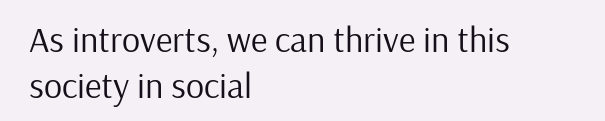As introverts, we can thrive in this society in social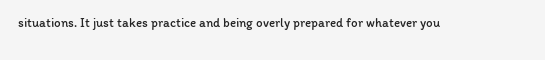situations. It just takes practice and being overly prepared for whatever you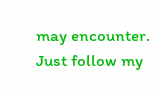may encounter. Just follow my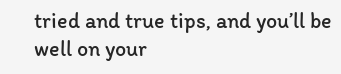tried and true tips, and you’ll be well on your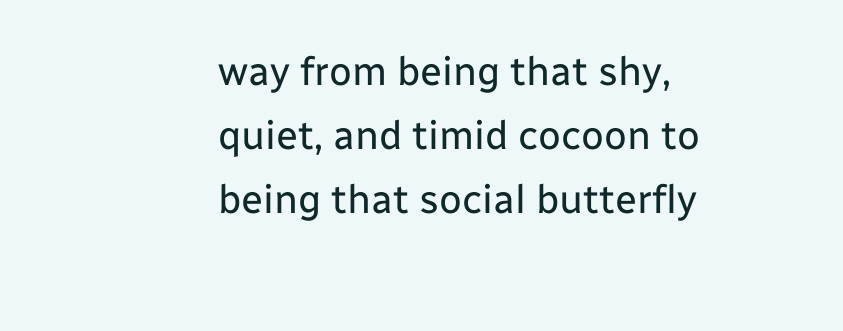way from being that shy, quiet, and timid cocoon to being that social butterfly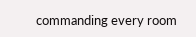commanding every room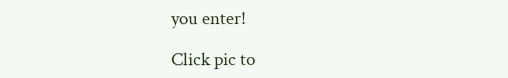you enter!

Click pic to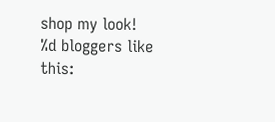shop my look!
%d bloggers like this: